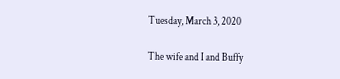Tuesday, March 3, 2020

The wife and I and Buffy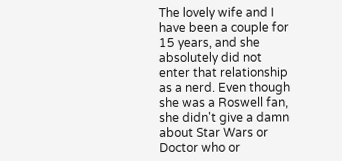The lovely wife and I have been a couple for 15 years, and she absolutely did not enter that relationship as a nerd. Even though she was a Roswell fan, she didn't give a damn about Star Wars or Doctor who or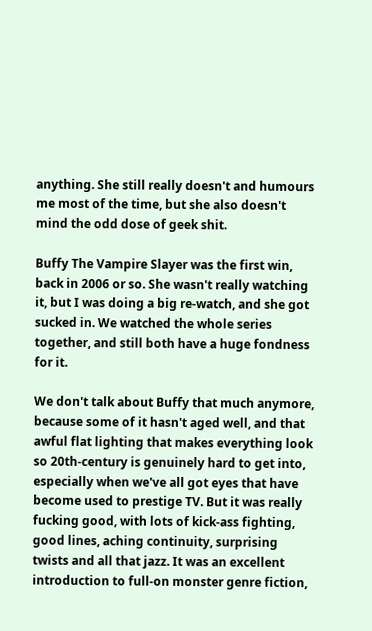anything. She still really doesn't and humours me most of the time, but she also doesn't mind the odd dose of geek shit.

Buffy The Vampire Slayer was the first win, back in 2006 or so. She wasn't really watching it, but I was doing a big re-watch, and she got sucked in. We watched the whole series together, and still both have a huge fondness for it.

We don't talk about Buffy that much anymore, because some of it hasn't aged well, and that awful flat lighting that makes everything look so 20th-century is genuinely hard to get into, especially when we've all got eyes that have become used to prestige TV. But it was really fucking good, with lots of kick-ass fighting, good lines, aching continuity, surprising twists and all that jazz. It was an excellent introduction to full-on monster genre fiction,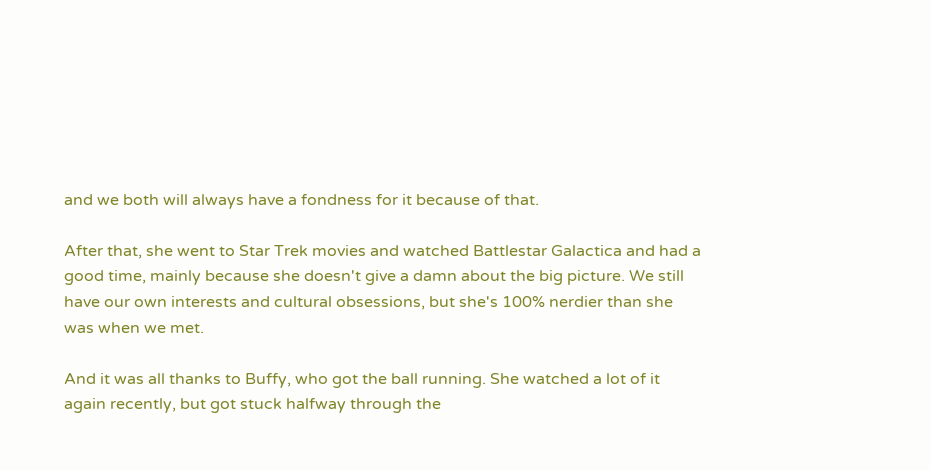and we both will always have a fondness for it because of that.

After that, she went to Star Trek movies and watched Battlestar Galactica and had a good time, mainly because she doesn't give a damn about the big picture. We still have our own interests and cultural obsessions, but she's 100% nerdier than she was when we met.

And it was all thanks to Buffy, who got the ball running. She watched a lot of it again recently, but got stuck halfway through the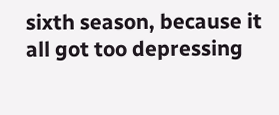sixth season, because it all got too depressing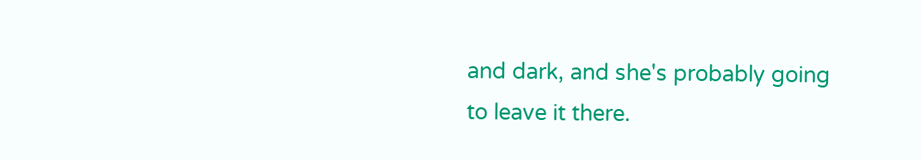and dark, and she's probably going to leave it there.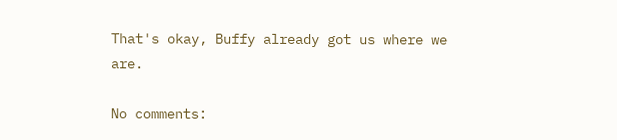That's okay, Buffy already got us where we are.

No comments: